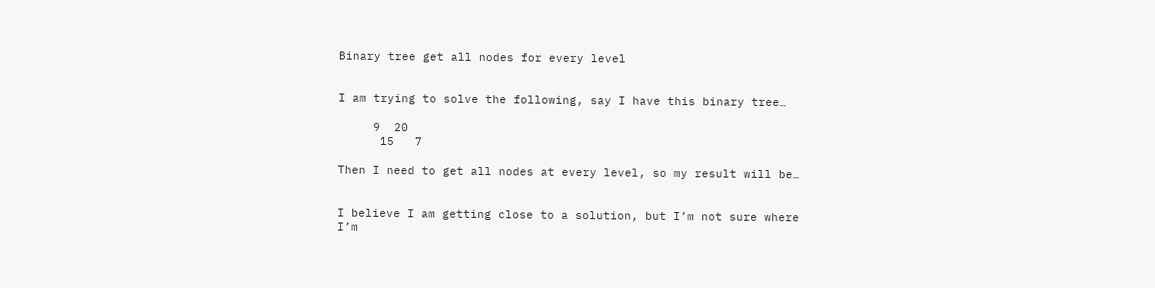Binary tree get all nodes for every level


I am trying to solve the following, say I have this binary tree…

     9  20
      15   7

Then I need to get all nodes at every level, so my result will be…


I believe I am getting close to a solution, but I’m not sure where I’m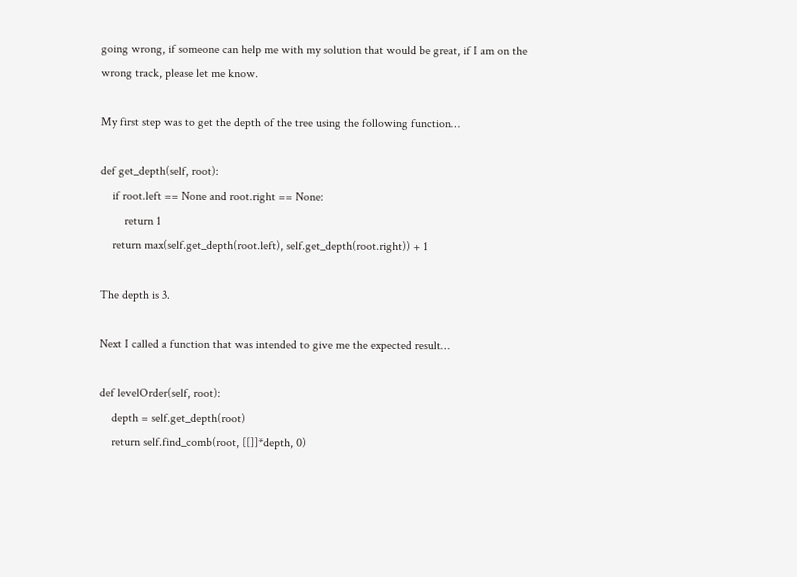going wrong, if someone can help me with my solution that would be great, if I am on the wrong track, please let me know.

My first step was to get the depth of the tree using the following function…

def get_depth(self, root):
    if root.left == None and root.right == None:
        return 1
    return max(self.get_depth(root.left), self.get_depth(root.right)) + 1

The depth is 3.

Next I called a function that was intended to give me the expected result…

def levelOrder(self, root):
    depth = self.get_depth(root)
    return self.find_comb(root, [[]]*depth, 0)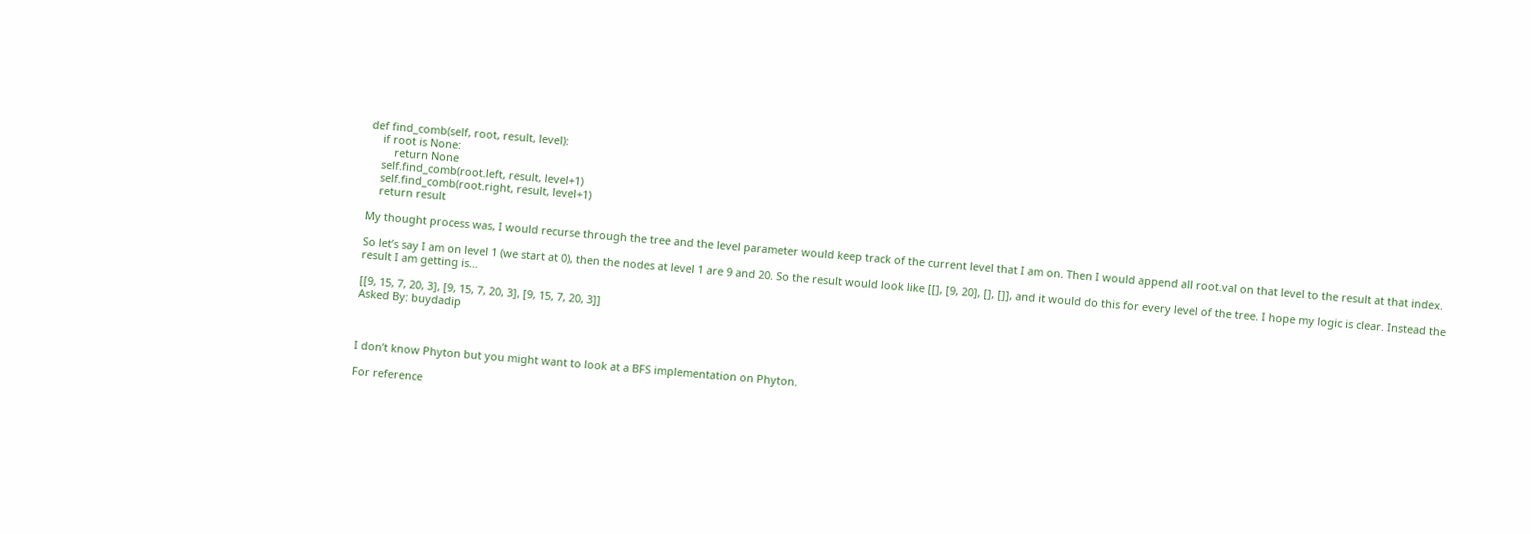def find_comb(self, root, result, level):
    if root is None:
        return None
    self.find_comb(root.left, result, level+1)
    self.find_comb(root.right, result, level+1)
    return result

My thought process was, I would recurse through the tree and the level parameter would keep track of the current level that I am on. Then I would append all root.val on that level to the result at that index.

So let’s say I am on level 1 (we start at 0), then the nodes at level 1 are 9 and 20. So the result would look like [[], [9, 20], [], []], and it would do this for every level of the tree. I hope my logic is clear. Instead the result I am getting is…

[[9, 15, 7, 20, 3], [9, 15, 7, 20, 3], [9, 15, 7, 20, 3]]
Asked By: buydadip



I don’t know Phyton but you might want to look at a BFS implementation on Phyton.

For reference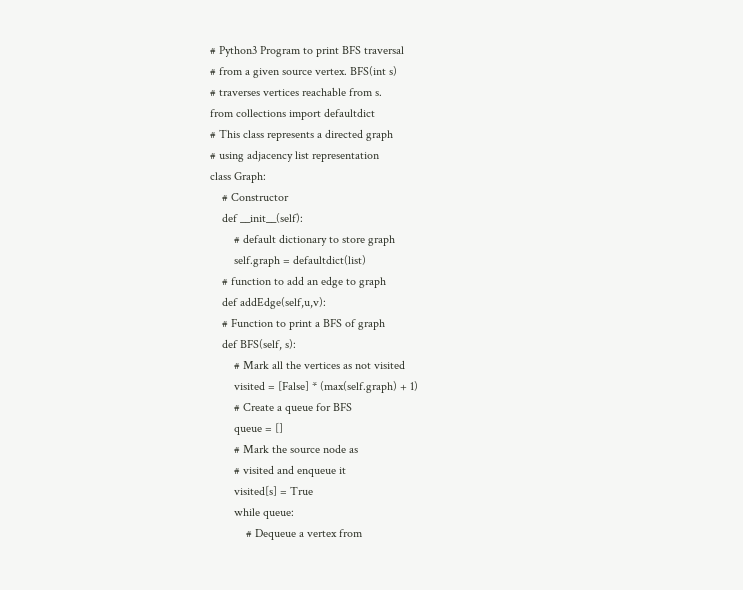# Python3 Program to print BFS traversal
# from a given source vertex. BFS(int s)
# traverses vertices reachable from s.
from collections import defaultdict
# This class represents a directed graph
# using adjacency list representation
class Graph:
    # Constructor
    def __init__(self):
        # default dictionary to store graph
        self.graph = defaultdict(list)
    # function to add an edge to graph
    def addEdge(self,u,v):
    # Function to print a BFS of graph
    def BFS(self, s):
        # Mark all the vertices as not visited
        visited = [False] * (max(self.graph) + 1)
        # Create a queue for BFS
        queue = []
        # Mark the source node as
        # visited and enqueue it
        visited[s] = True
        while queue:
            # Dequeue a vertex from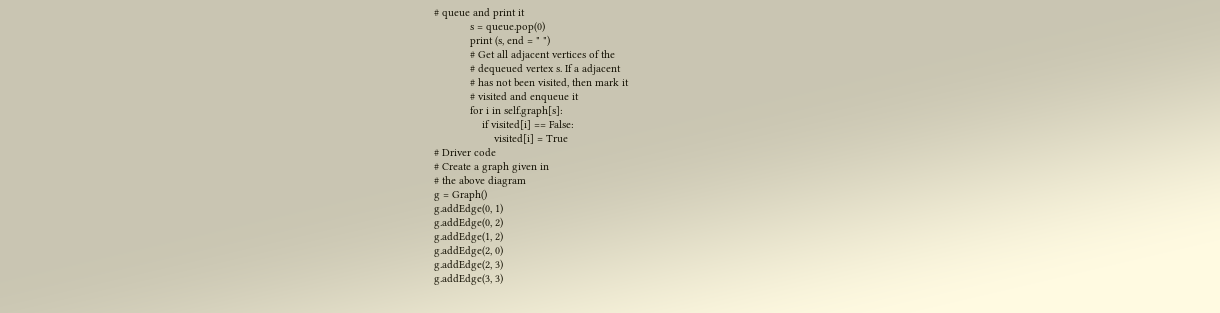# queue and print it
            s = queue.pop(0)
            print (s, end = " ")
            # Get all adjacent vertices of the
            # dequeued vertex s. If a adjacent
            # has not been visited, then mark it
            # visited and enqueue it
            for i in self.graph[s]:
                if visited[i] == False:
                    visited[i] = True
# Driver code
# Create a graph given in
# the above diagram
g = Graph()
g.addEdge(0, 1)
g.addEdge(0, 2)
g.addEdge(1, 2)
g.addEdge(2, 0)
g.addEdge(2, 3)
g.addEdge(3, 3)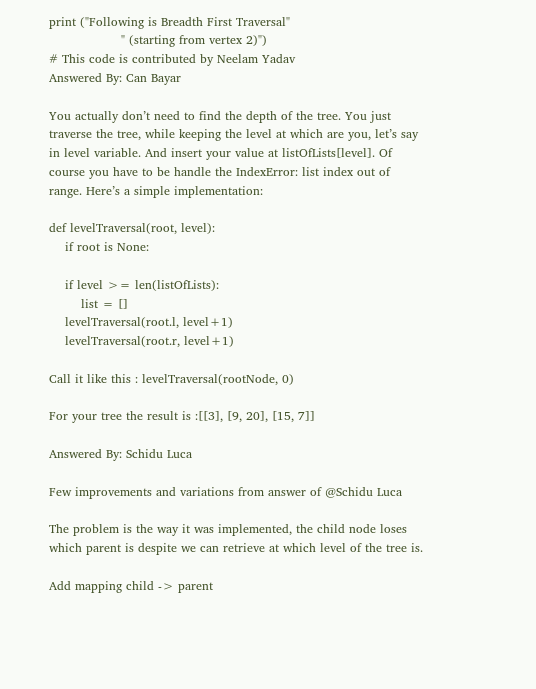print ("Following is Breadth First Traversal"
                  " (starting from vertex 2)")
# This code is contributed by Neelam Yadav
Answered By: Can Bayar

You actually don’t need to find the depth of the tree. You just traverse the tree, while keeping the level at which are you, let’s say in level variable. And insert your value at listOfLists[level]. Of course you have to be handle the IndexError: list index out of range. Here’s a simple implementation:

def levelTraversal(root, level):
    if root is None:

    if level >= len(listOfLists):
        list = []
    levelTraversal(root.l, level+1)
    levelTraversal(root.r, level+1)

Call it like this : levelTraversal(rootNode, 0)

For your tree the result is :[[3], [9, 20], [15, 7]]

Answered By: Schidu Luca

Few improvements and variations from answer of @Schidu Luca

The problem is the way it was implemented, the child node loses which parent is despite we can retrieve at which level of the tree is.

Add mapping child -> parent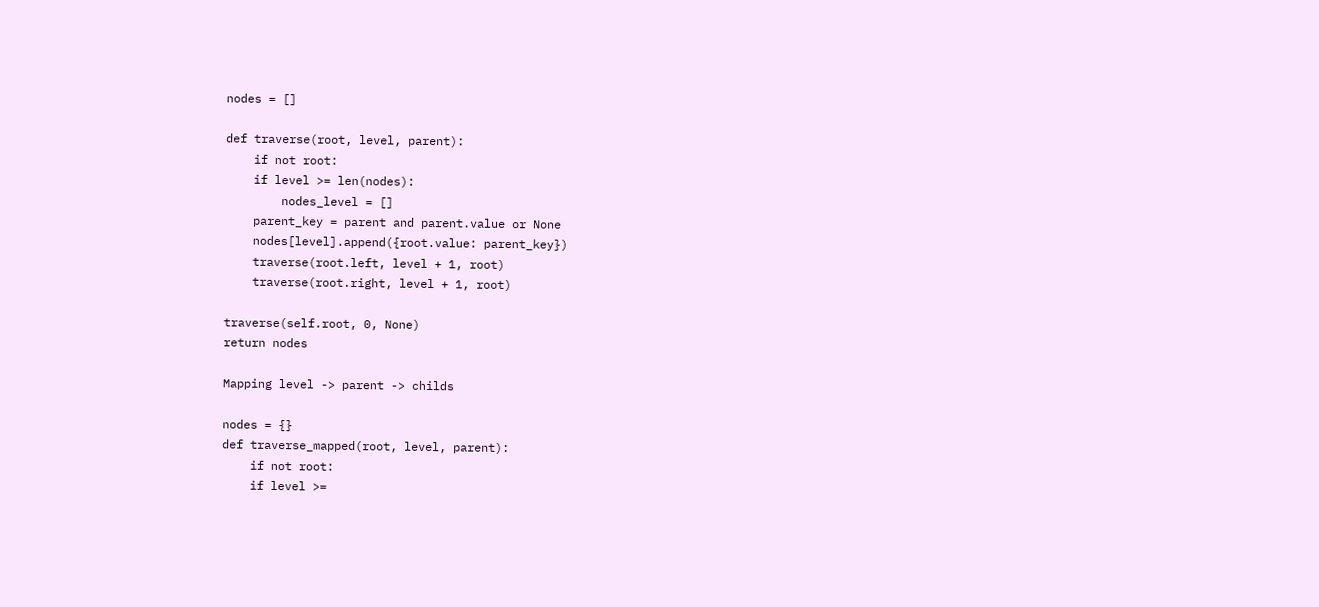nodes = []

def traverse(root, level, parent):
    if not root:
    if level >= len(nodes):
        nodes_level = []
    parent_key = parent and parent.value or None
    nodes[level].append({root.value: parent_key})
    traverse(root.left, level + 1, root)
    traverse(root.right, level + 1, root)

traverse(self.root, 0, None)
return nodes

Mapping level -> parent -> childs

nodes = {}
def traverse_mapped(root, level, parent):
    if not root:
    if level >=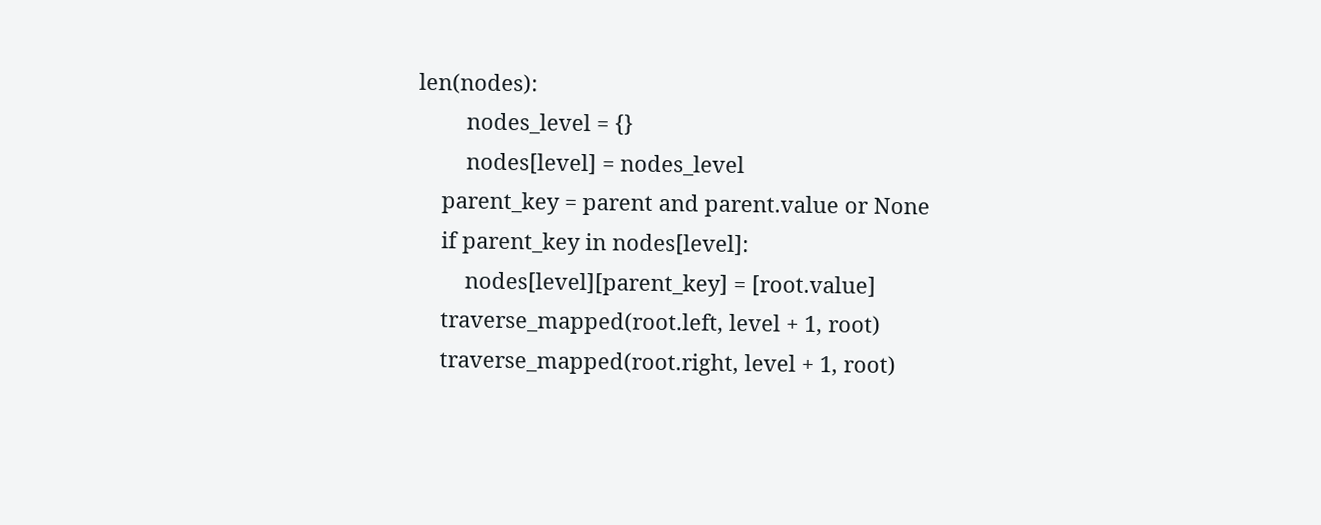len(nodes):
        nodes_level = {}
        nodes[level] = nodes_level
    parent_key = parent and parent.value or None
    if parent_key in nodes[level]:
        nodes[level][parent_key] = [root.value]
    traverse_mapped(root.left, level + 1, root)
    traverse_mapped(root.right, level + 1, root)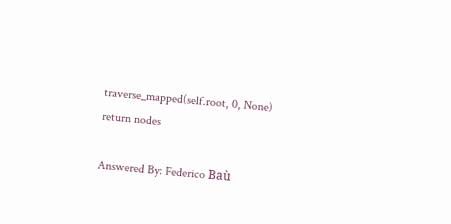traverse_mapped(self.root, 0, None)
return nodes

Answered By: Federico Baù